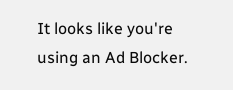It looks like you're using an Ad Blocker.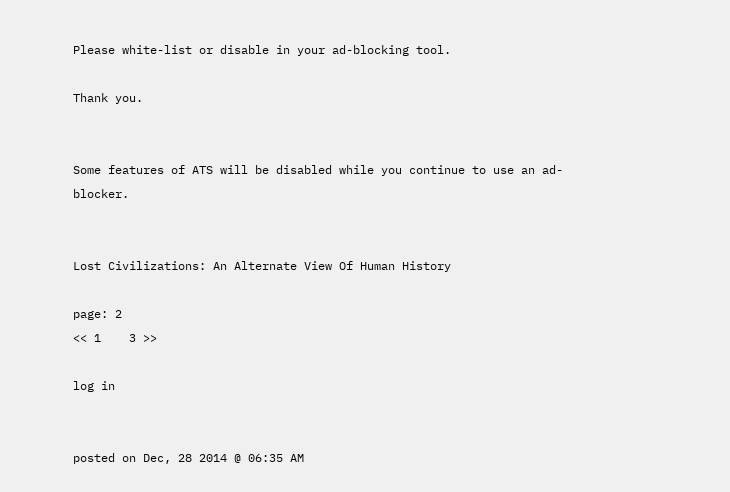Please white-list or disable in your ad-blocking tool.

Thank you.


Some features of ATS will be disabled while you continue to use an ad-blocker.


Lost Civilizations: An Alternate View Of Human History

page: 2
<< 1    3 >>

log in


posted on Dec, 28 2014 @ 06:35 AM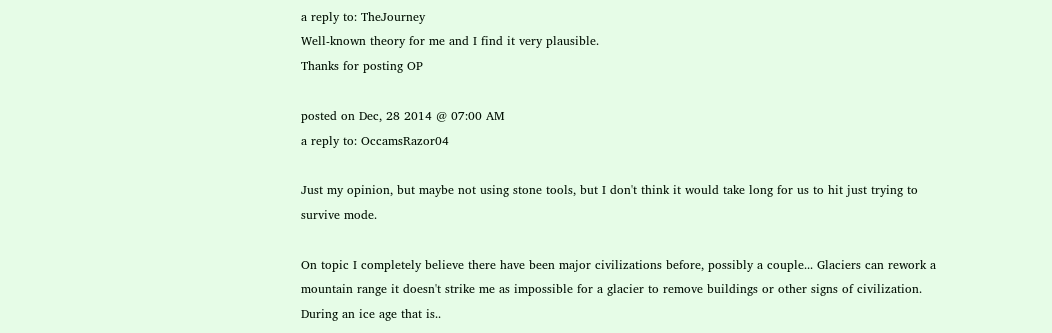a reply to: TheJourney
Well-known theory for me and I find it very plausible.
Thanks for posting OP

posted on Dec, 28 2014 @ 07:00 AM
a reply to: OccamsRazor04

Just my opinion, but maybe not using stone tools, but I don't think it would take long for us to hit just trying to survive mode.

On topic I completely believe there have been major civilizations before, possibly a couple... Glaciers can rework a mountain range it doesn't strike me as impossible for a glacier to remove buildings or other signs of civilization. During an ice age that is..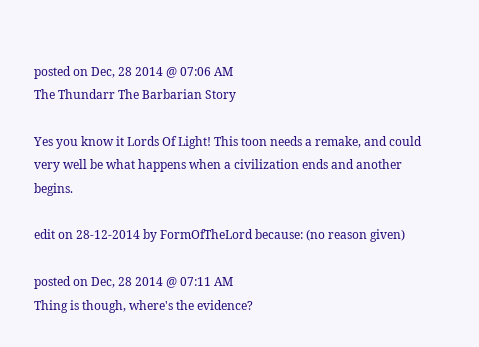posted on Dec, 28 2014 @ 07:06 AM
The Thundarr The Barbarian Story

Yes you know it Lords Of Light! This toon needs a remake, and could very well be what happens when a civilization ends and another begins.

edit on 28-12-2014 by FormOfTheLord because: (no reason given)

posted on Dec, 28 2014 @ 07:11 AM
Thing is though, where's the evidence?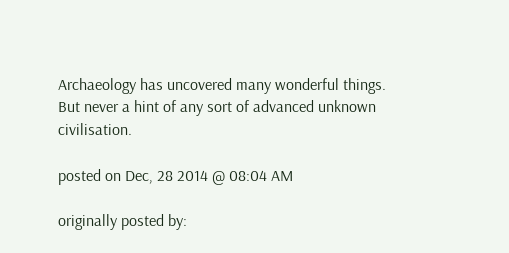Archaeology has uncovered many wonderful things. But never a hint of any sort of advanced unknown civilisation.

posted on Dec, 28 2014 @ 08:04 AM

originally posted by: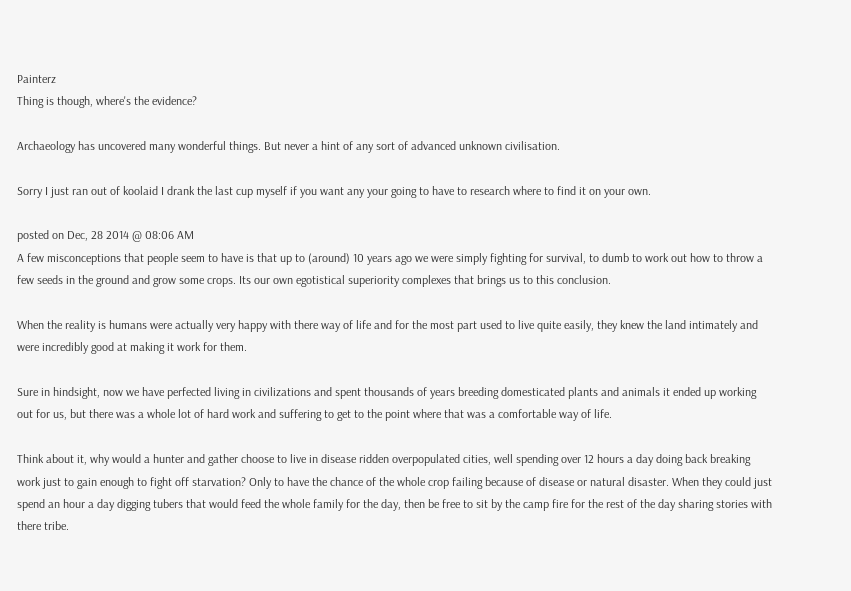Painterz
Thing is though, where's the evidence?

Archaeology has uncovered many wonderful things. But never a hint of any sort of advanced unknown civilisation.

Sorry I just ran out of koolaid I drank the last cup myself if you want any your going to have to research where to find it on your own.

posted on Dec, 28 2014 @ 08:06 AM
A few misconceptions that people seem to have is that up to (around) 10 years ago we were simply fighting for survival, to dumb to work out how to throw a few seeds in the ground and grow some crops. Its our own egotistical superiority complexes that brings us to this conclusion.

When the reality is humans were actually very happy with there way of life and for the most part used to live quite easily, they knew the land intimately and were incredibly good at making it work for them.

Sure in hindsight, now we have perfected living in civilizations and spent thousands of years breeding domesticated plants and animals it ended up working out for us, but there was a whole lot of hard work and suffering to get to the point where that was a comfortable way of life.

Think about it, why would a hunter and gather choose to live in disease ridden overpopulated cities, well spending over 12 hours a day doing back breaking work just to gain enough to fight off starvation? Only to have the chance of the whole crop failing because of disease or natural disaster. When they could just spend an hour a day digging tubers that would feed the whole family for the day, then be free to sit by the camp fire for the rest of the day sharing stories with there tribe.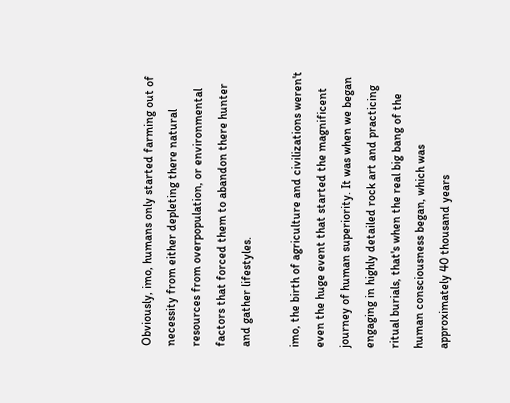Obviously, imo, humans only started farming out of necessity from either depleting there natural resources from overpopulation, or environmental factors that forced them to abandon there hunter and gather lifestyles.

imo, the birth of agriculture and civilizations weren't even the huge event that started the magnificent journey of human superiority. It was when we began engaging in highly detailed rock art and practicing ritual burials, that's when the real big bang of the human consciousness began, which was approximately 40 thousand years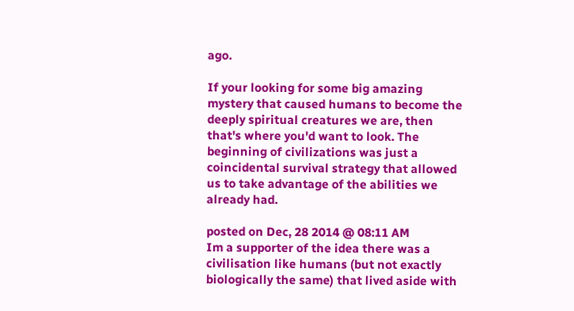ago.

If your looking for some big amazing mystery that caused humans to become the deeply spiritual creatures we are, then that's where you'd want to look. The beginning of civilizations was just a coincidental survival strategy that allowed us to take advantage of the abilities we already had.

posted on Dec, 28 2014 @ 08:11 AM
Im a supporter of the idea there was a civilisation like humans (but not exactly biologically the same) that lived aside with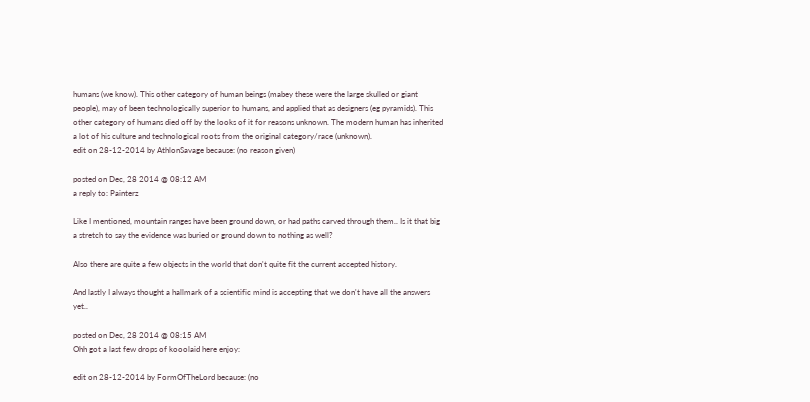humans (we know). This other category of human beings (mabey these were the large skulled or giant people), may of been technologically superior to humans, and applied that as designers (eg pyramids). This other category of humans died off by the looks of it for reasons unknown. The modern human has inherited a lot of his culture and technological roots from the original category/race (unknown).
edit on 28-12-2014 by AthlonSavage because: (no reason given)

posted on Dec, 28 2014 @ 08:12 AM
a reply to: Painterz

Like I mentioned, mountain ranges have been ground down, or had paths carved through them.. Is it that big a stretch to say the evidence was buried or ground down to nothing as well?

Also there are quite a few objects in the world that don't quite fit the current accepted history.

And lastly I always thought a hallmark of a scientific mind is accepting that we don't have all the answers yet..

posted on Dec, 28 2014 @ 08:15 AM
Ohh got a last few drops of kooolaid here enjoy:

edit on 28-12-2014 by FormOfTheLord because: (no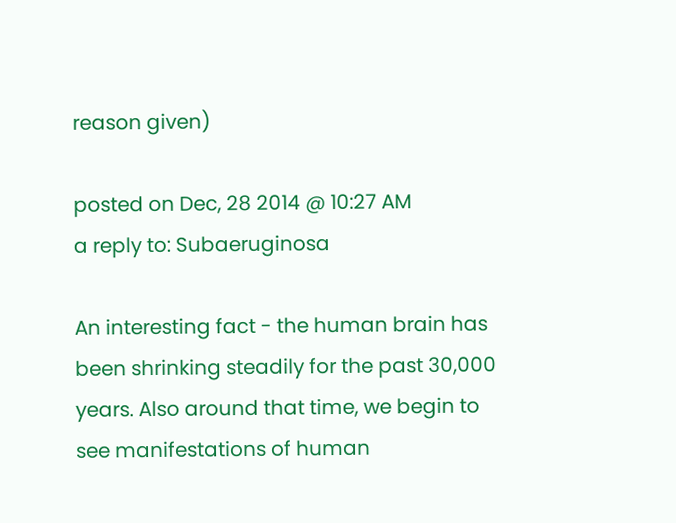reason given)

posted on Dec, 28 2014 @ 10:27 AM
a reply to: Subaeruginosa

An interesting fact - the human brain has been shrinking steadily for the past 30,000 years. Also around that time, we begin to see manifestations of human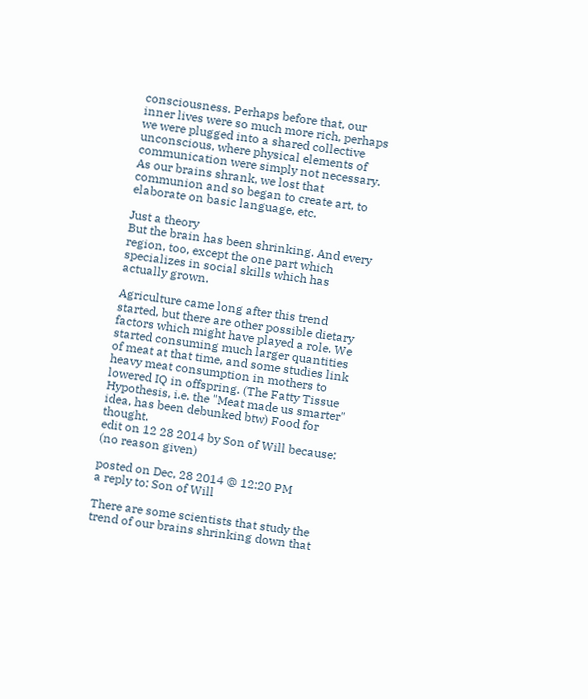consciousness. Perhaps before that, our inner lives were so much more rich, perhaps we were plugged into a shared collective unconscious, where physical elements of communication were simply not necessary. As our brains shrank, we lost that communion and so began to create art, to elaborate on basic language, etc.

Just a theory
But the brain has been shrinking. And every region, too, except the one part which specializes in social skills which has actually grown.

Agriculture came long after this trend started, but there are other possible dietary factors which might have played a role. We started consuming much larger quantities of meat at that time, and some studies link heavy meat consumption in mothers to lowered IQ in offspring. (The Fatty Tissue Hypothesis, i.e. the "Meat made us smarter" idea, has been debunked btw) Food for thought.
edit on 12 28 2014 by Son of Will because: (no reason given)

posted on Dec, 28 2014 @ 12:20 PM
a reply to: Son of Will

There are some scientists that study the trend of our brains shrinking down that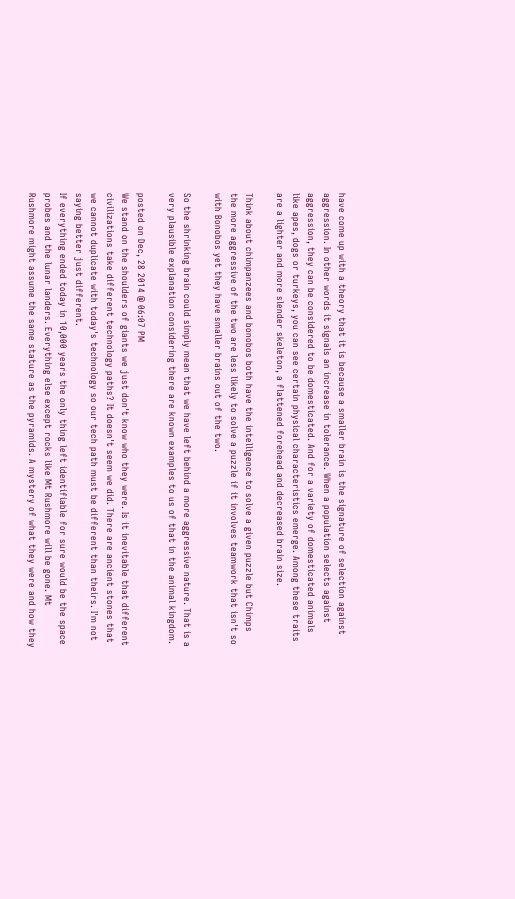have come up with a theory that it is because a smaller brain is the signature of selection against aggression. In other words it signals an increase in tolerance. When a population selects against aggression, they can be considered to be domesticated. And for a variety of domesticated animals like apes, dogs or turkeys, you can see certain physical characteristics emerge. Among these traits are a lighter and more slender skeleton, a flattened forehead and decreased brain size.

Think about chimpanzees and bonobos both have the intelligence to solve a given puzzle but Chimps the more aggressive of the two are less likely to solve a puzzle if it involves teamwork that isn't so with Bonobos yet they have smaller brains out of the two.

So the shrinking brain could simply mean that we have left behind a more aggressive nature. That is a very plausible explanation considering there are known examples to us of that in the animal kingdom.

posted on Dec, 28 2014 @ 06:07 PM
We stand on the shoulders of giants we just don't know who they were. Is it inevitable that different civilizations take different technology paths? It doesn't seem we did. There are ancient stones that we cannot duplicate with today's technology so our tech path must be different than theirs. I'm not saying better just different.
If everything ended today in 10,000 years the only thing left identifiable for sure would be the space probes and the lunar landers. Everything else except rocks like Mt Rushmore will be gone. Mt Rushmore might assume the same stature as the pyramids. A mystery of what they were and how they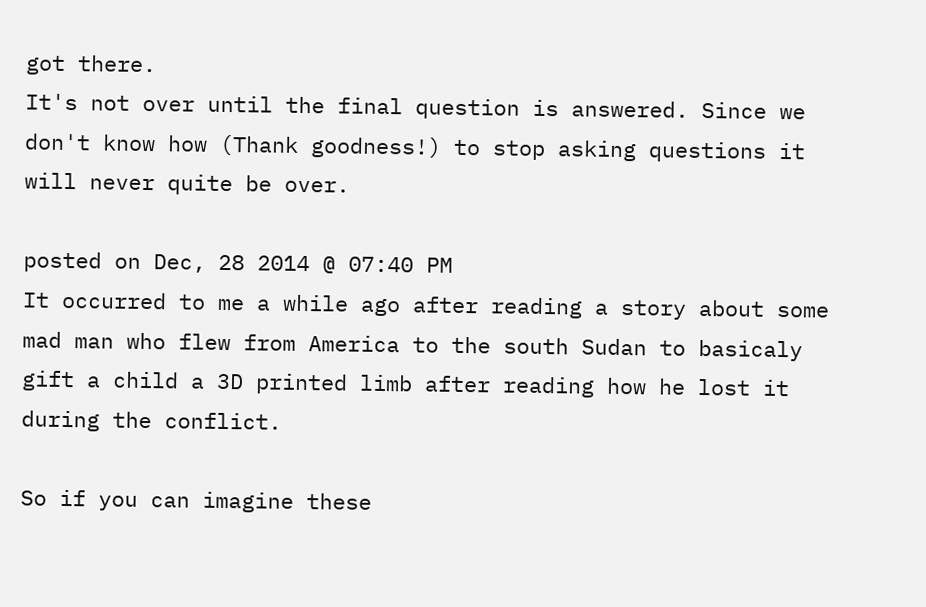got there.
It's not over until the final question is answered. Since we don't know how (Thank goodness!) to stop asking questions it will never quite be over.

posted on Dec, 28 2014 @ 07:40 PM
It occurred to me a while ago after reading a story about some mad man who flew from America to the south Sudan to basicaly gift a child a 3D printed limb after reading how he lost it during the conflict.

So if you can imagine these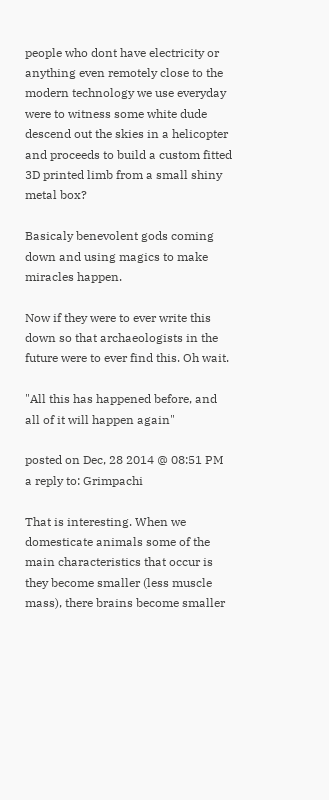people who dont have electricity or anything even remotely close to the modern technology we use everyday were to witness some white dude descend out the skies in a helicopter and proceeds to build a custom fitted 3D printed limb from a small shiny metal box?

Basicaly benevolent gods coming down and using magics to make miracles happen.

Now if they were to ever write this down so that archaeologists in the future were to ever find this. Oh wait.

"All this has happened before, and all of it will happen again"

posted on Dec, 28 2014 @ 08:51 PM
a reply to: Grimpachi

That is interesting. When we domesticate animals some of the main characteristics that occur is they become smaller (less muscle mass), there brains become smaller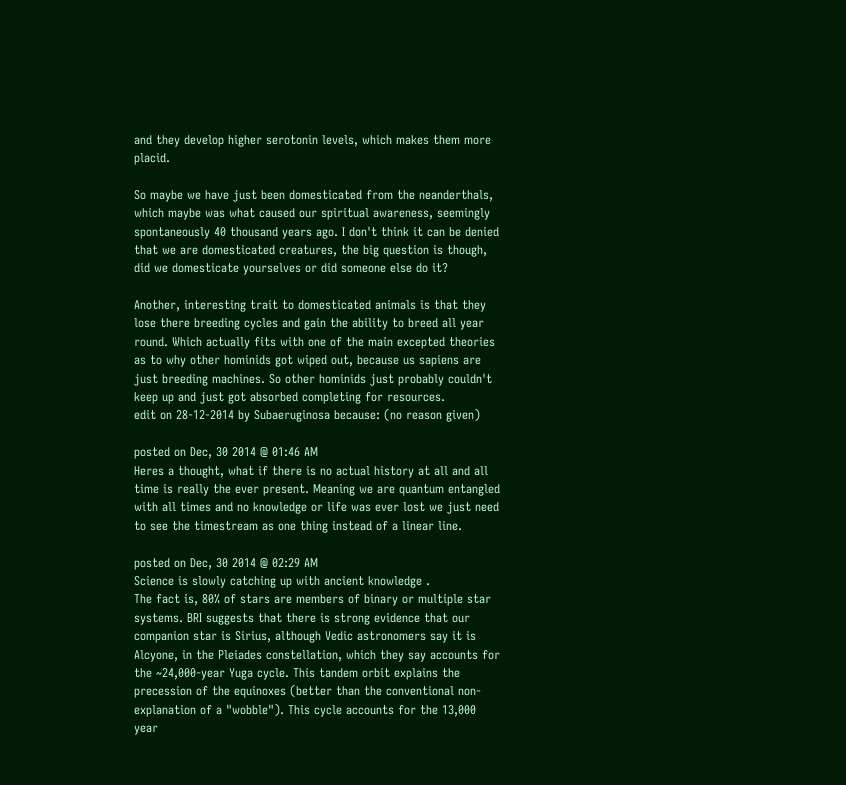and they develop higher serotonin levels, which makes them more placid.

So maybe we have just been domesticated from the neanderthals, which maybe was what caused our spiritual awareness, seemingly spontaneously 40 thousand years ago. I don't think it can be denied that we are domesticated creatures, the big question is though, did we domesticate yourselves or did someone else do it?

Another, interesting trait to domesticated animals is that they lose there breeding cycles and gain the ability to breed all year round. Which actually fits with one of the main excepted theories as to why other hominids got wiped out, because us sapiens are just breeding machines. So other hominids just probably couldn't keep up and just got absorbed completing for resources.
edit on 28-12-2014 by Subaeruginosa because: (no reason given)

posted on Dec, 30 2014 @ 01:46 AM
Heres a thought, what if there is no actual history at all and all time is really the ever present. Meaning we are quantum entangled with all times and no knowledge or life was ever lost we just need to see the timestream as one thing instead of a linear line.

posted on Dec, 30 2014 @ 02:29 AM
Science is slowly catching up with ancient knowledge .
The fact is, 80% of stars are members of binary or multiple star systems. BRI suggests that there is strong evidence that our companion star is Sirius, although Vedic astronomers say it is Alcyone, in the Pleiades constellation, which they say accounts for the ~24,000-year Yuga cycle. This tandem orbit explains the precession of the equinoxes (better than the conventional non-explanation of a "wobble"). This cycle accounts for the 13,000 year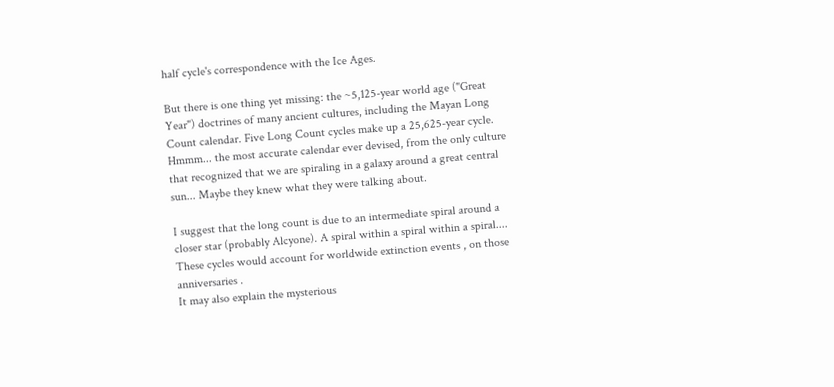half cycle's correspondence with the Ice Ages.

But there is one thing yet missing: the ~5,125-year world age ("Great Year") doctrines of many ancient cultures, including the Mayan Long Count calendar. Five Long Count cycles make up a 25,625-year cycle. Hmmm... the most accurate calendar ever devised, from the only culture that recognized that we are spiraling in a galaxy around a great central sun... Maybe they knew what they were talking about.

I suggest that the long count is due to an intermediate spiral around a closer star (probably Alcyone). A spiral within a spiral within a spiral....
These cycles would account for worldwide extinction events , on those anniversaries .
It may also explain the mysterious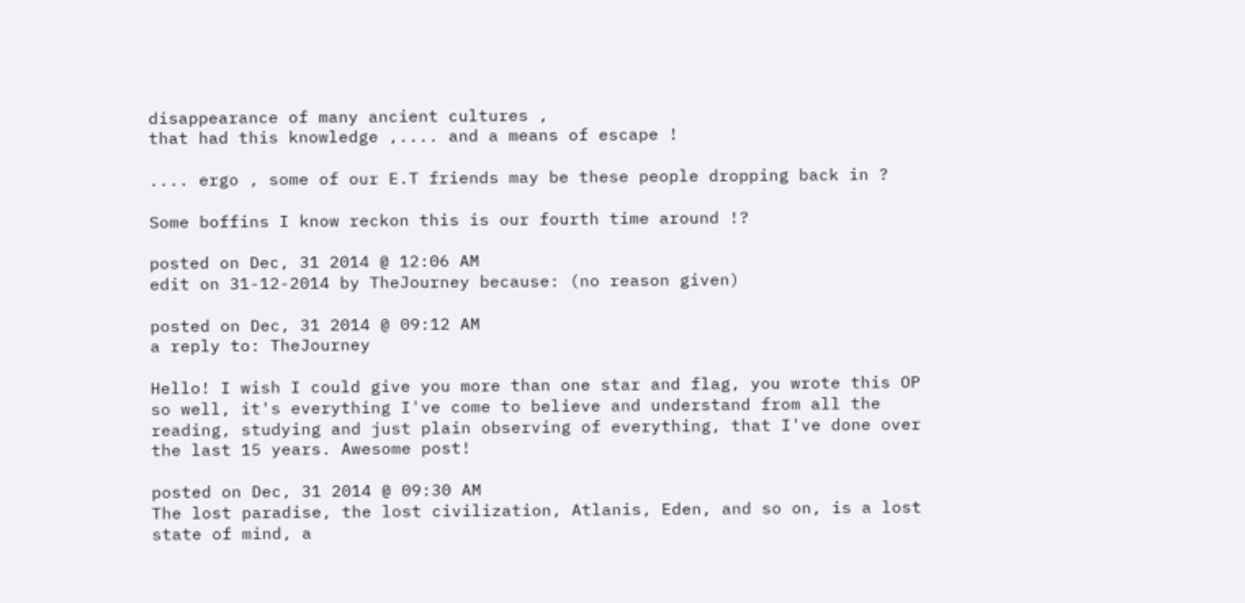disappearance of many ancient cultures ,
that had this knowledge ,.... and a means of escape !

.... ergo , some of our E.T friends may be these people dropping back in ?

Some boffins I know reckon this is our fourth time around !?

posted on Dec, 31 2014 @ 12:06 AM
edit on 31-12-2014 by TheJourney because: (no reason given)

posted on Dec, 31 2014 @ 09:12 AM
a reply to: TheJourney

Hello! I wish I could give you more than one star and flag, you wrote this OP so well, it's everything I've come to believe and understand from all the reading, studying and just plain observing of everything, that I've done over the last 15 years. Awesome post!

posted on Dec, 31 2014 @ 09:30 AM
The lost paradise, the lost civilization, Atlanis, Eden, and so on, is a lost state of mind, a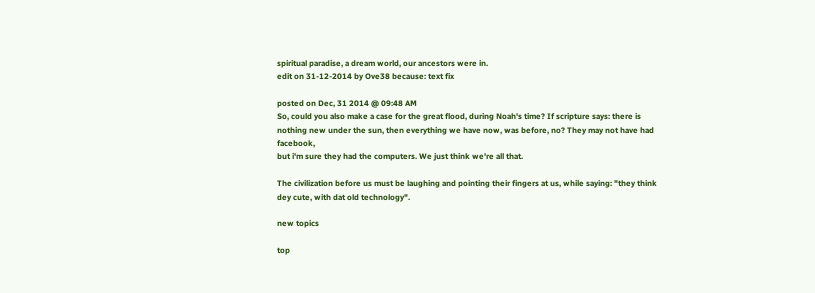spiritual paradise, a dream world, our ancestors were in.
edit on 31-12-2014 by Ove38 because: text fix

posted on Dec, 31 2014 @ 09:48 AM
So, could you also make a case for the great flood, during Noah's time? If scripture says: there is nothing new under the sun, then everything we have now, was before, no? They may not have had facebook,
but i'm sure they had the computers. We just think we're all that.

The civilization before us must be laughing and pointing their fingers at us, while saying: "they think dey cute, with dat old technology".

new topics

top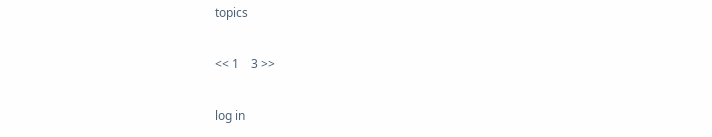topics

<< 1    3 >>

log in